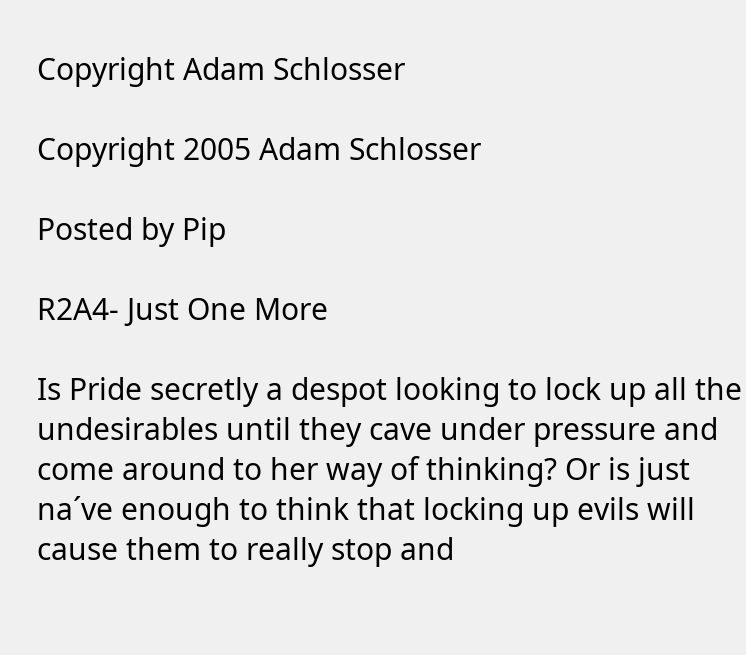Copyright Adam Schlosser

Copyright 2005 Adam Schlosser

Posted by Pip

R2A4- Just One More

Is Pride secretly a despot looking to lock up all the undesirables until they cave under pressure and come around to her way of thinking? Or is just na´ve enough to think that locking up evils will cause them to really stop and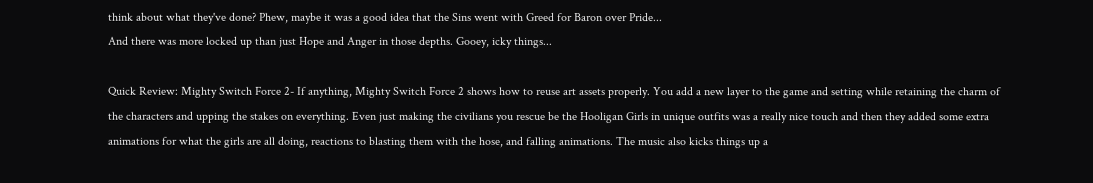think about what they've done? Phew, maybe it was a good idea that the Sins went with Greed for Baron over Pride...
And there was more locked up than just Hope and Anger in those depths. Gooey, icky things...

Quick Review: Mighty Switch Force 2- If anything, Mighty Switch Force 2 shows how to reuse art assets properly. You add a new layer to the game and setting while retaining the charm of the characters and upping the stakes on everything. Even just making the civilians you rescue be the Hooligan Girls in unique outfits was a really nice touch and then they added some extra animations for what the girls are all doing, reactions to blasting them with the hose, and falling animations. The music also kicks things up a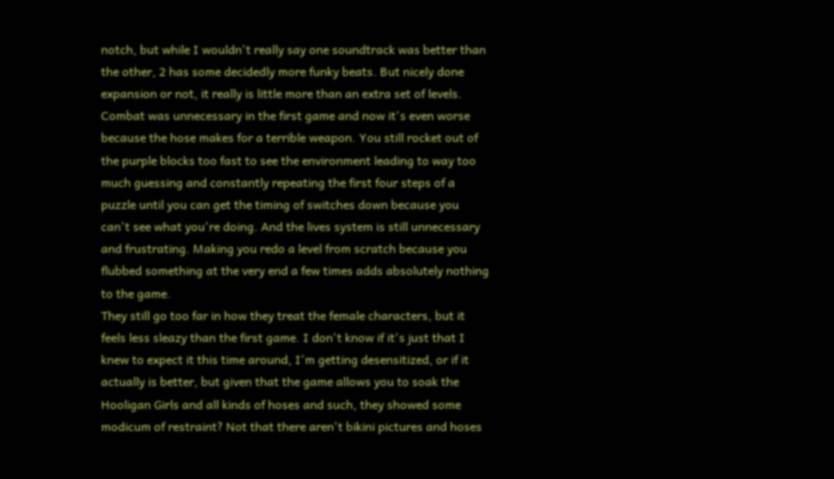notch, but while I wouldn't really say one soundtrack was better than the other, 2 has some decidedly more funky beats. But nicely done expansion or not, it really is little more than an extra set of levels. Combat was unnecessary in the first game and now it's even worse because the hose makes for a terrible weapon. You still rocket out of the purple blocks too fast to see the environment leading to way too much guessing and constantly repeating the first four steps of a puzzle until you can get the timing of switches down because you can't see what you're doing. And the lives system is still unnecessary and frustrating. Making you redo a level from scratch because you flubbed something at the very end a few times adds absolutely nothing to the game.
They still go too far in how they treat the female characters, but it feels less sleazy than the first game. I don't know if it's just that I knew to expect it this time around, I'm getting desensitized, or if it actually is better, but given that the game allows you to soak the Hooligan Girls and all kinds of hoses and such, they showed some modicum of restraint? Not that there aren't bikini pictures and hoses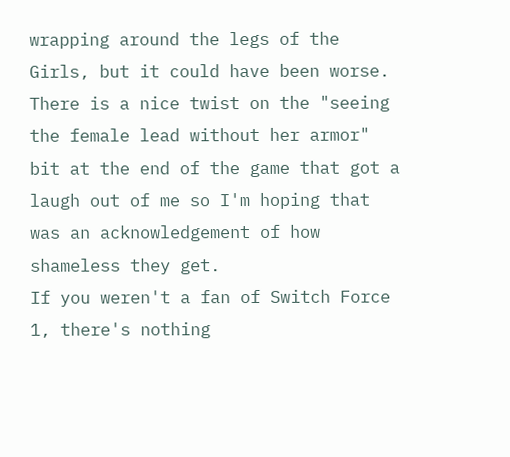wrapping around the legs of the Girls, but it could have been worse. There is a nice twist on the "seeing the female lead without her armor" bit at the end of the game that got a laugh out of me so I'm hoping that was an acknowledgement of how shameless they get.
If you weren't a fan of Switch Force 1, there's nothing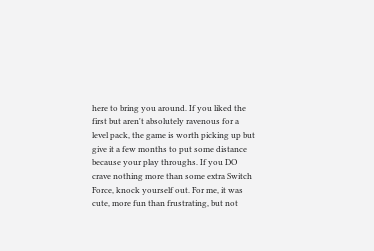here to bring you around. If you liked the first but aren't absolutely ravenous for a level pack, the game is worth picking up but give it a few months to put some distance because your play throughs. If you DO crave nothing more than some extra Switch Force, knock yourself out. For me, it was cute, more fun than frustrating, but not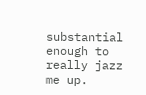substantial enough to really jazz me up.